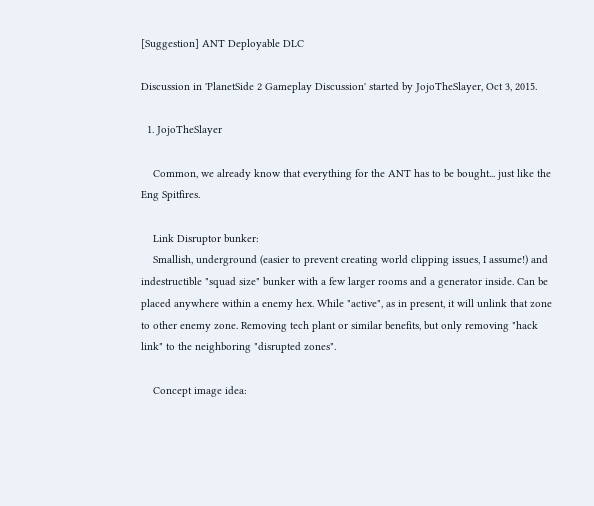[Suggestion] ANT Deployable DLC

Discussion in 'PlanetSide 2 Gameplay Discussion' started by JojoTheSlayer, Oct 3, 2015.

  1. JojoTheSlayer

    Common, we already know that everything for the ANT has to be bought... just like the Eng Spitfires.

    Link Disruptor bunker:
    Smallish, underground (easier to prevent creating world clipping issues, I assume!) and indestructible "squad size" bunker with a few larger rooms and a generator inside. Can be placed anywhere within a enemy hex. While "active", as in present, it will unlink that zone to other enemy zone. Removing tech plant or similar benefits, but only removing "hack link" to the neighboring "disrupted zones".

    Concept image idea: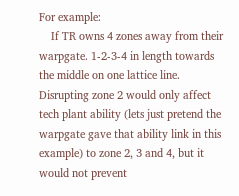For example:
    If TR owns 4 zones away from their warpgate. 1-2-3-4 in length towards the middle on one lattice line. Disrupting zone 2 would only affect tech plant ability (lets just pretend the warpgate gave that ability link in this example) to zone 2, 3 and 4, but it would not prevent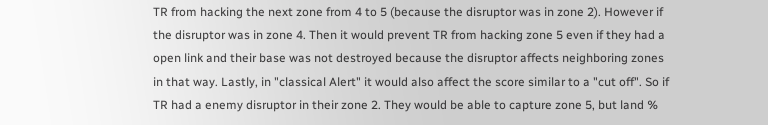TR from hacking the next zone from 4 to 5 (because the disruptor was in zone 2). However if the disruptor was in zone 4. Then it would prevent TR from hacking zone 5 even if they had a open link and their base was not destroyed because the disruptor affects neighboring zones in that way. Lastly, in "classical Alert" it would also affect the score similar to a "cut off". So if TR had a enemy disruptor in their zone 2. They would be able to capture zone 5, but land %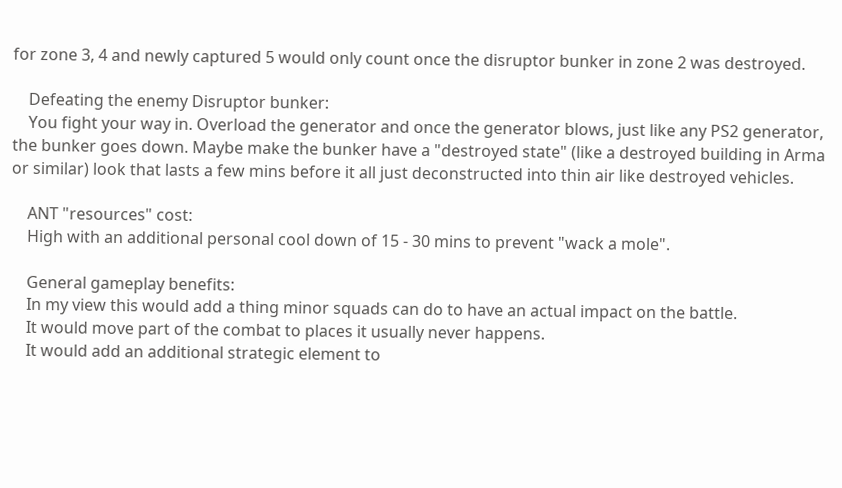for zone 3, 4 and newly captured 5 would only count once the disruptor bunker in zone 2 was destroyed.

    Defeating the enemy Disruptor bunker:
    You fight your way in. Overload the generator and once the generator blows, just like any PS2 generator, the bunker goes down. Maybe make the bunker have a "destroyed state" (like a destroyed building in Arma or similar) look that lasts a few mins before it all just deconstructed into thin air like destroyed vehicles.

    ANT "resources" cost:
    High with an additional personal cool down of 15 - 30 mins to prevent "wack a mole".

    General gameplay benefits:
    In my view this would add a thing minor squads can do to have an actual impact on the battle.
    It would move part of the combat to places it usually never happens.
    It would add an additional strategic element to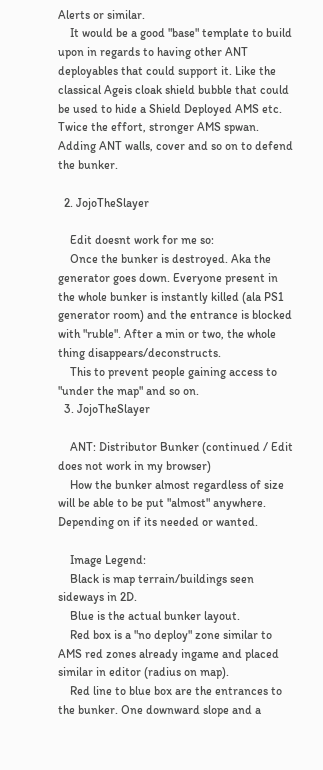Alerts or similar.
    It would be a good "base" template to build upon in regards to having other ANT deployables that could support it. Like the classical Ageis cloak shield bubble that could be used to hide a Shield Deployed AMS etc. Twice the effort, stronger AMS spwan. Adding ANT walls, cover and so on to defend the bunker.

  2. JojoTheSlayer

    Edit doesnt work for me so:
    Once the bunker is destroyed. Aka the generator goes down. Everyone present in the whole bunker is instantly killed (ala PS1 generator room) and the entrance is blocked with "ruble". After a min or two, the whole thing disappears/deconstructs.
    This to prevent people gaining access to "under the map" and so on.
  3. JojoTheSlayer

    ANT: Distributor Bunker (continued / Edit does not work in my browser)
    How the bunker almost regardless of size will be able to be put "almost" anywhere. Depending on if its needed or wanted.

    Image Legend:
    Black is map terrain/buildings seen sideways in 2D.
    Blue is the actual bunker layout.
    Red box is a "no deploy" zone similar to AMS red zones already ingame and placed similar in editor (radius on map).
    Red line to blue box are the entrances to the bunker. One downward slope and a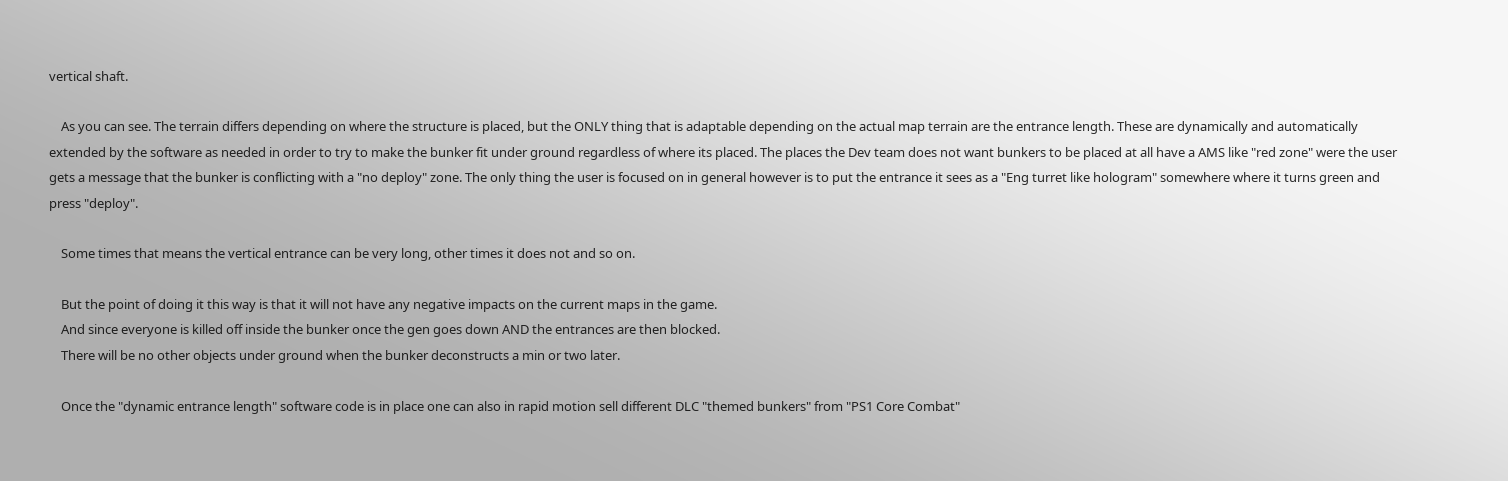vertical shaft.

    As you can see. The terrain differs depending on where the structure is placed, but the ONLY thing that is adaptable depending on the actual map terrain are the entrance length. These are dynamically and automatically extended by the software as needed in order to try to make the bunker fit under ground regardless of where its placed. The places the Dev team does not want bunkers to be placed at all have a AMS like "red zone" were the user gets a message that the bunker is conflicting with a "no deploy" zone. The only thing the user is focused on in general however is to put the entrance it sees as a "Eng turret like hologram" somewhere where it turns green and press "deploy".

    Some times that means the vertical entrance can be very long, other times it does not and so on.

    But the point of doing it this way is that it will not have any negative impacts on the current maps in the game.
    And since everyone is killed off inside the bunker once the gen goes down AND the entrances are then blocked.
    There will be no other objects under ground when the bunker deconstructs a min or two later.

    Once the "dynamic entrance length" software code is in place one can also in rapid motion sell different DLC "themed bunkers" from "PS1 Core Combat"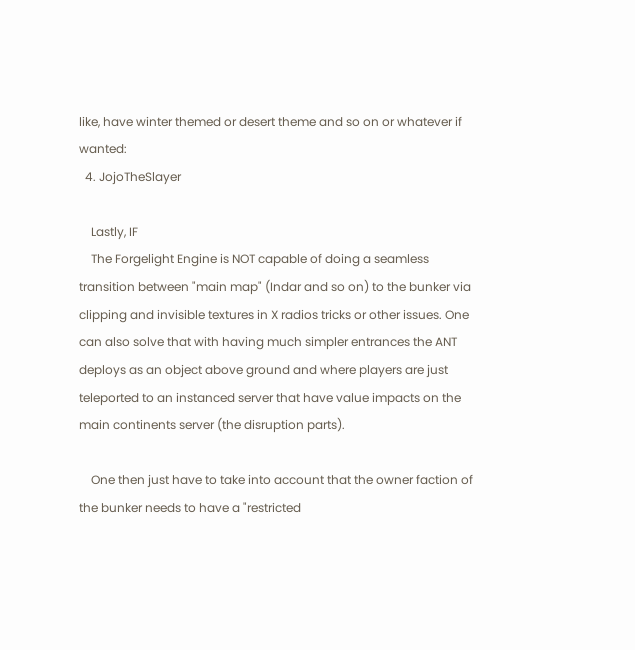like, have winter themed or desert theme and so on or whatever if wanted:
  4. JojoTheSlayer

    Lastly, IF
    The Forgelight Engine is NOT capable of doing a seamless transition between "main map" (Indar and so on) to the bunker via clipping and invisible textures in X radios tricks or other issues. One can also solve that with having much simpler entrances the ANT deploys as an object above ground and where players are just teleported to an instanced server that have value impacts on the main continents server (the disruption parts).

    One then just have to take into account that the owner faction of the bunker needs to have a "restricted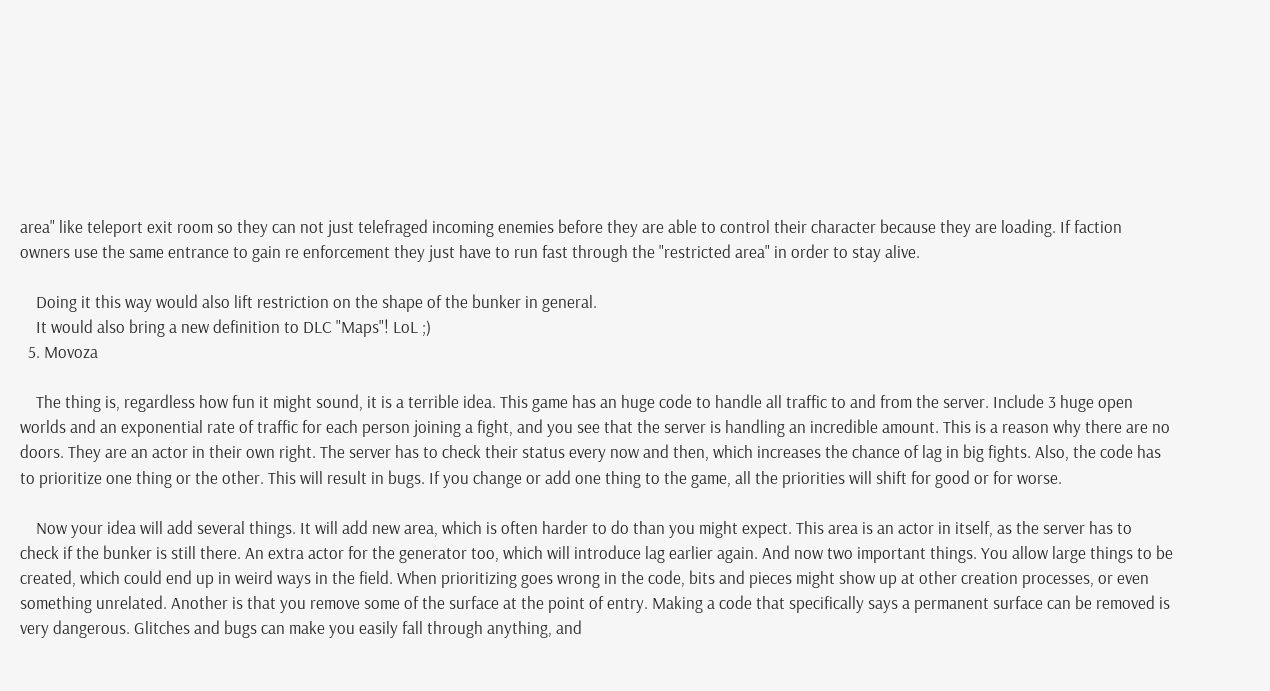area" like teleport exit room so they can not just telefraged incoming enemies before they are able to control their character because they are loading. If faction owners use the same entrance to gain re enforcement they just have to run fast through the "restricted area" in order to stay alive.

    Doing it this way would also lift restriction on the shape of the bunker in general.
    It would also bring a new definition to DLC "Maps"! LoL ;)
  5. Movoza

    The thing is, regardless how fun it might sound, it is a terrible idea. This game has an huge code to handle all traffic to and from the server. Include 3 huge open worlds and an exponential rate of traffic for each person joining a fight, and you see that the server is handling an incredible amount. This is a reason why there are no doors. They are an actor in their own right. The server has to check their status every now and then, which increases the chance of lag in big fights. Also, the code has to prioritize one thing or the other. This will result in bugs. If you change or add one thing to the game, all the priorities will shift for good or for worse.

    Now your idea will add several things. It will add new area, which is often harder to do than you might expect. This area is an actor in itself, as the server has to check if the bunker is still there. An extra actor for the generator too, which will introduce lag earlier again. And now two important things. You allow large things to be created, which could end up in weird ways in the field. When prioritizing goes wrong in the code, bits and pieces might show up at other creation processes, or even something unrelated. Another is that you remove some of the surface at the point of entry. Making a code that specifically says a permanent surface can be removed is very dangerous. Glitches and bugs can make you easily fall through anything, and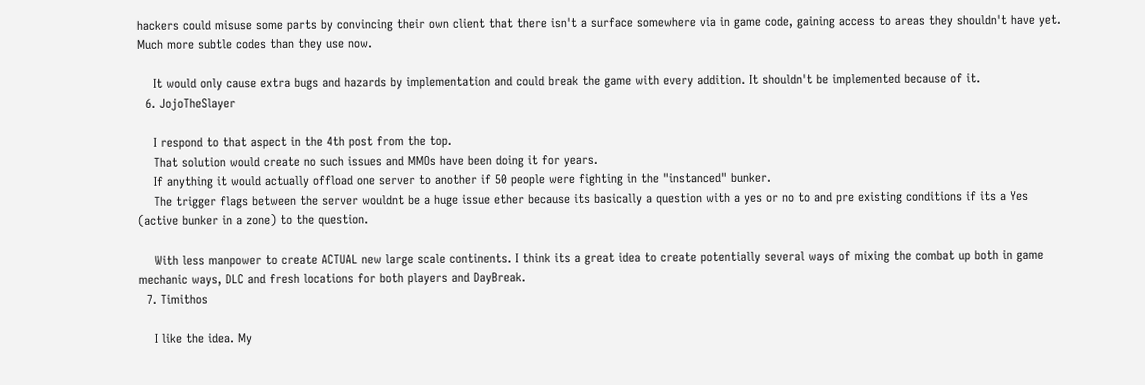hackers could misuse some parts by convincing their own client that there isn't a surface somewhere via in game code, gaining access to areas they shouldn't have yet. Much more subtle codes than they use now.

    It would only cause extra bugs and hazards by implementation and could break the game with every addition. It shouldn't be implemented because of it.
  6. JojoTheSlayer

    I respond to that aspect in the 4th post from the top.
    That solution would create no such issues and MMOs have been doing it for years.
    If anything it would actually offload one server to another if 50 people were fighting in the "instanced" bunker.
    The trigger flags between the server wouldnt be a huge issue ether because its basically a question with a yes or no to and pre existing conditions if its a Yes (active bunker in a zone) to the question.

    With less manpower to create ACTUAL new large scale continents. I think its a great idea to create potentially several ways of mixing the combat up both in game mechanic ways, DLC and fresh locations for both players and DayBreak.
  7. Timithos

    I like the idea. My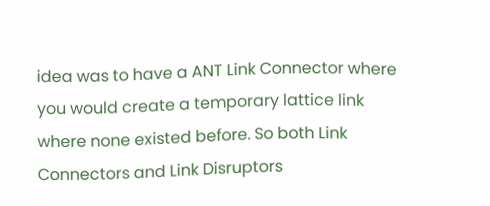idea was to have a ANT Link Connector where you would create a temporary lattice link where none existed before. So both Link Connectors and Link Disruptors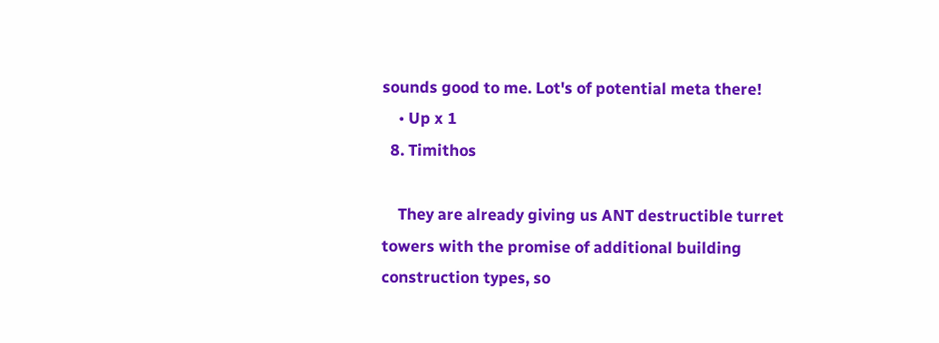sounds good to me. Lot's of potential meta there!
    • Up x 1
  8. Timithos

    They are already giving us ANT destructible turret towers with the promise of additional building construction types, so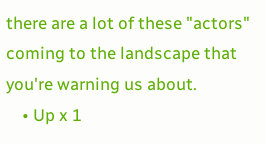there are a lot of these "actors" coming to the landscape that you're warning us about.
    • Up x 1